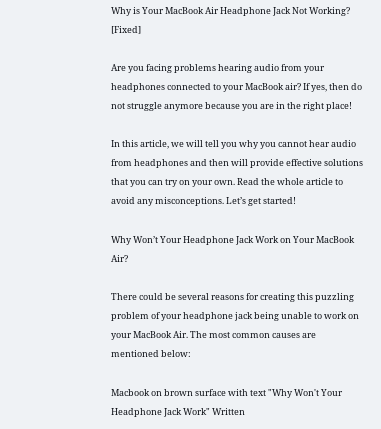Why is Your MacBook Air Headphone Jack Not Working? [Fixed]

Are you facing problems hearing audio from your headphones connected to your MacBook air? If yes, then do not struggle anymore because you are in the right place!

In this article, we will tell you why you cannot hear audio from headphones and then will provide effective solutions that you can try on your own. Read the whole article to avoid any misconceptions. Let’s get started!

Why Won’t Your Headphone Jack Work on Your MacBook Air?

There could be several reasons for creating this puzzling problem of your headphone jack being unable to work on your MacBook Air. The most common causes are mentioned below:

Macbook on brown surface with text "Why Won't Your Headphone Jack Work" Written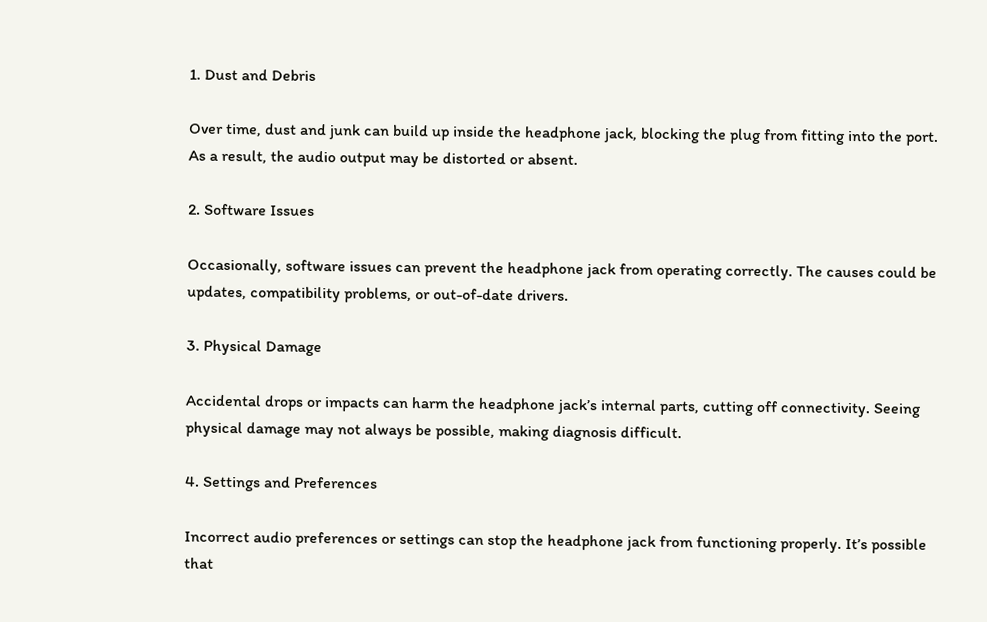1. Dust and Debris

Over time, dust and junk can build up inside the headphone jack, blocking the plug from fitting into the port. As a result, the audio output may be distorted or absent.

2. Software Issues

Occasionally, software issues can prevent the headphone jack from operating correctly. The causes could be updates, compatibility problems, or out-of-date drivers.

3. Physical Damage

Accidental drops or impacts can harm the headphone jack’s internal parts, cutting off connectivity. Seeing physical damage may not always be possible, making diagnosis difficult.

4. Settings and Preferences

Incorrect audio preferences or settings can stop the headphone jack from functioning properly. It’s possible that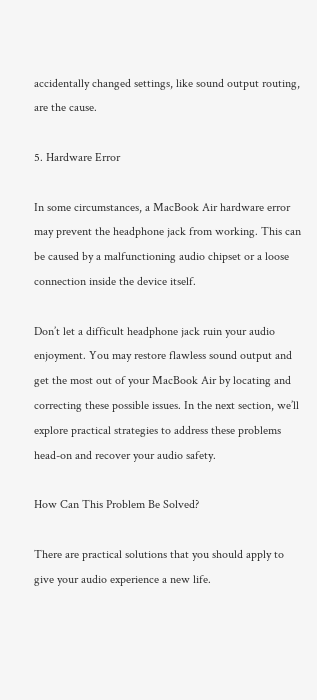accidentally changed settings, like sound output routing, are the cause.

5. Hardware Error

In some circumstances, a MacBook Air hardware error may prevent the headphone jack from working. This can be caused by a malfunctioning audio chipset or a loose connection inside the device itself.

Don’t let a difficult headphone jack ruin your audio enjoyment. You may restore flawless sound output and get the most out of your MacBook Air by locating and correcting these possible issues. In the next section, we’ll explore practical strategies to address these problems head-on and recover your audio safety.

How Can This Problem Be Solved?

There are practical solutions that you should apply to give your audio experience a new life.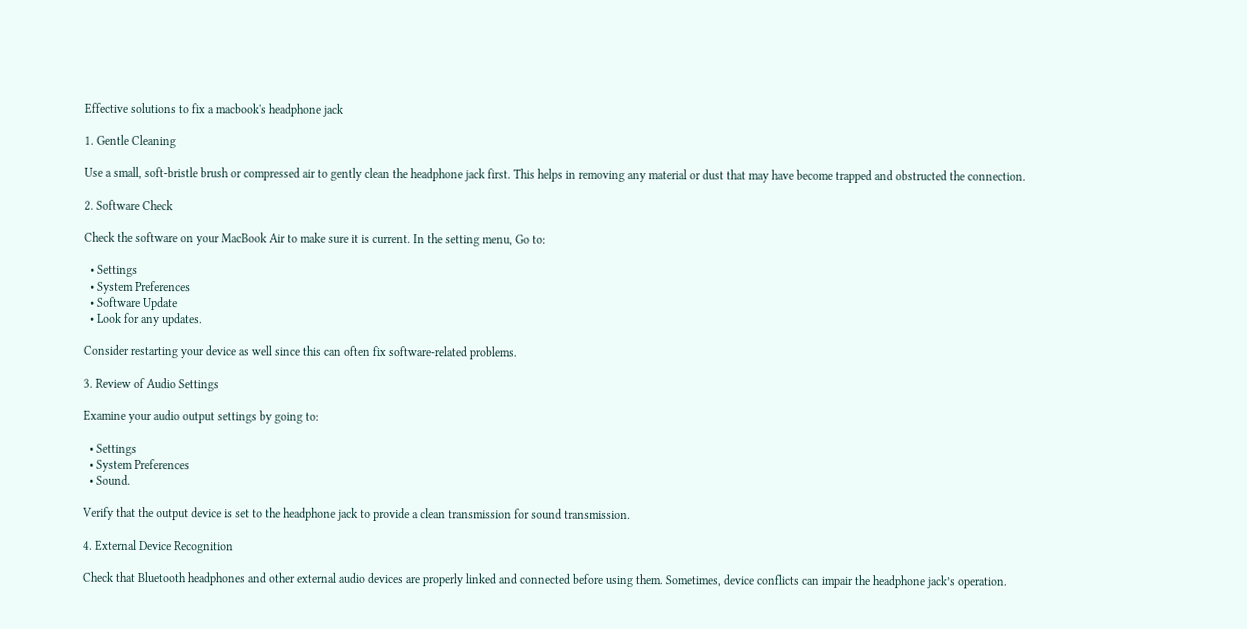Effective solutions to fix a macbook's headphone jack

1. Gentle Cleaning

Use a small, soft-bristle brush or compressed air to gently clean the headphone jack first. This helps in removing any material or dust that may have become trapped and obstructed the connection.

2. Software Check

Check the software on your MacBook Air to make sure it is current. In the setting menu, Go to:

  • Settings
  • System Preferences
  • Software Update
  • Look for any updates.

Consider restarting your device as well since this can often fix software-related problems.

3. Review of Audio Settings

Examine your audio output settings by going to:

  • Settings
  • System Preferences
  • Sound.

Verify that the output device is set to the headphone jack to provide a clean transmission for sound transmission.

4. External Device Recognition

Check that Bluetooth headphones and other external audio devices are properly linked and connected before using them. Sometimes, device conflicts can impair the headphone jack’s operation.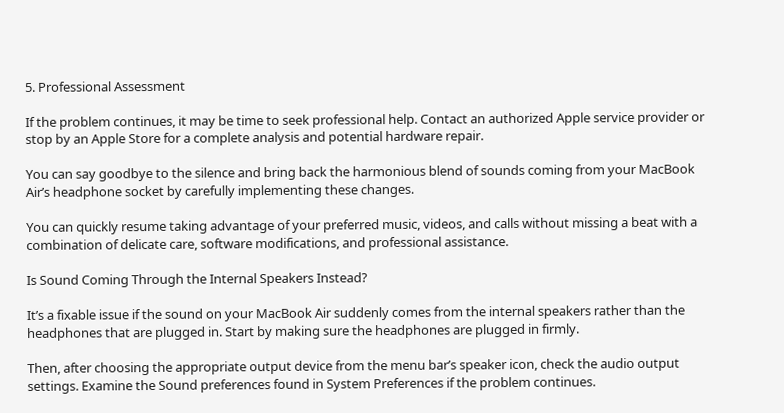5. Professional Assessment

If the problem continues, it may be time to seek professional help. Contact an authorized Apple service provider or stop by an Apple Store for a complete analysis and potential hardware repair.

You can say goodbye to the silence and bring back the harmonious blend of sounds coming from your MacBook Air’s headphone socket by carefully implementing these changes.

You can quickly resume taking advantage of your preferred music, videos, and calls without missing a beat with a combination of delicate care, software modifications, and professional assistance.

Is Sound Coming Through the Internal Speakers Instead?

It’s a fixable issue if the sound on your MacBook Air suddenly comes from the internal speakers rather than the headphones that are plugged in. Start by making sure the headphones are plugged in firmly.

Then, after choosing the appropriate output device from the menu bar’s speaker icon, check the audio output settings. Examine the Sound preferences found in System Preferences if the problem continues.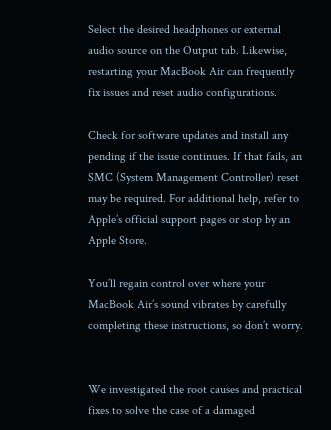Select the desired headphones or external audio source on the Output tab. Likewise, restarting your MacBook Air can frequently fix issues and reset audio configurations.

Check for software updates and install any pending if the issue continues. If that fails, an SMC (System Management Controller) reset may be required. For additional help, refer to Apple’s official support pages or stop by an Apple Store.

You’ll regain control over where your MacBook Air’s sound vibrates by carefully completing these instructions, so don’t worry.


We investigated the root causes and practical fixes to solve the case of a damaged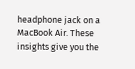headphone jack on a MacBook Air. These insights give you the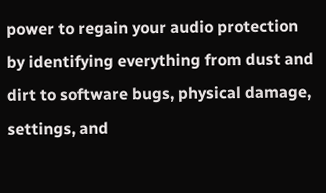power to regain your audio protection by identifying everything from dust and dirt to software bugs, physical damage, settings, and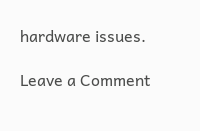hardware issues.

Leave a Comment